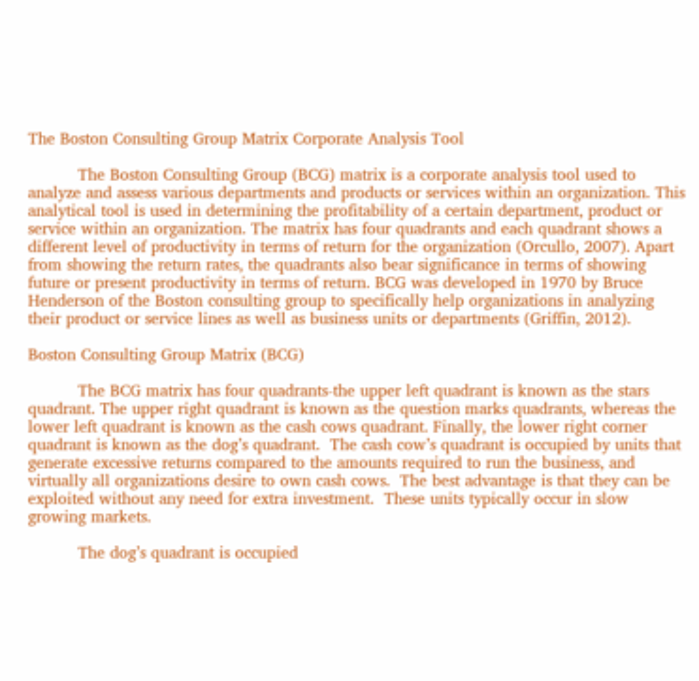The Boston Consulting Group Matrix Corporate Analysis Tool

          The Boston Consulting Group (BCG) matrix is a corporate analysis tool used to analyze and assess various departments and products or services within an organization. This analytical tool is used in determining the profitability of a certain department, product or service within an organization. The matrix has four quadrants and each quadrant shows a different level of productivity in terms of return for the organization (Orcullo, 2007). Apart from showing the return rates, the quadrants also bear significance in terms of showing future or present productivity in terms of return. BCG was developed in 1970 by Bruce Henderson of the Boston consulting group to specifically help organizations in analyzing their product or service lines as well as business units or departments (Griffin, 2012).

Boston Consulting Group Matrix (BCG)

          The BCG matrix has four quadrants-the upper left quadrant is known as the stars quadrant. The upper right quadrant is known as the question marks quadrants, whereas the lower left quadrant is known as the cash cows quadrant. Finally, the lower right corner quadrant is known as the dog’s quadrant.  The cash cow’s quadrant is occupied by units that generate excessive returns compared to the amounts required to run the business, and virtually all organizations desire to own cash cows.  The best advantage is that they can be exploited without any need for extra investment.  These units typically occur in slow growing markets.

          The dog’s quadrant is occupied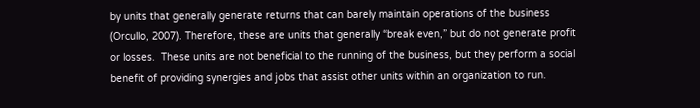by units that generally generate returns that can barely maintain operations of the business (Orcullo, 2007). Therefore, these are units that generally “break even,” but do not generate profit or losses.  These units are not beneficial to the running of the business, but they perform a social benefit of providing synergies and jobs that assist other units within an organization to run.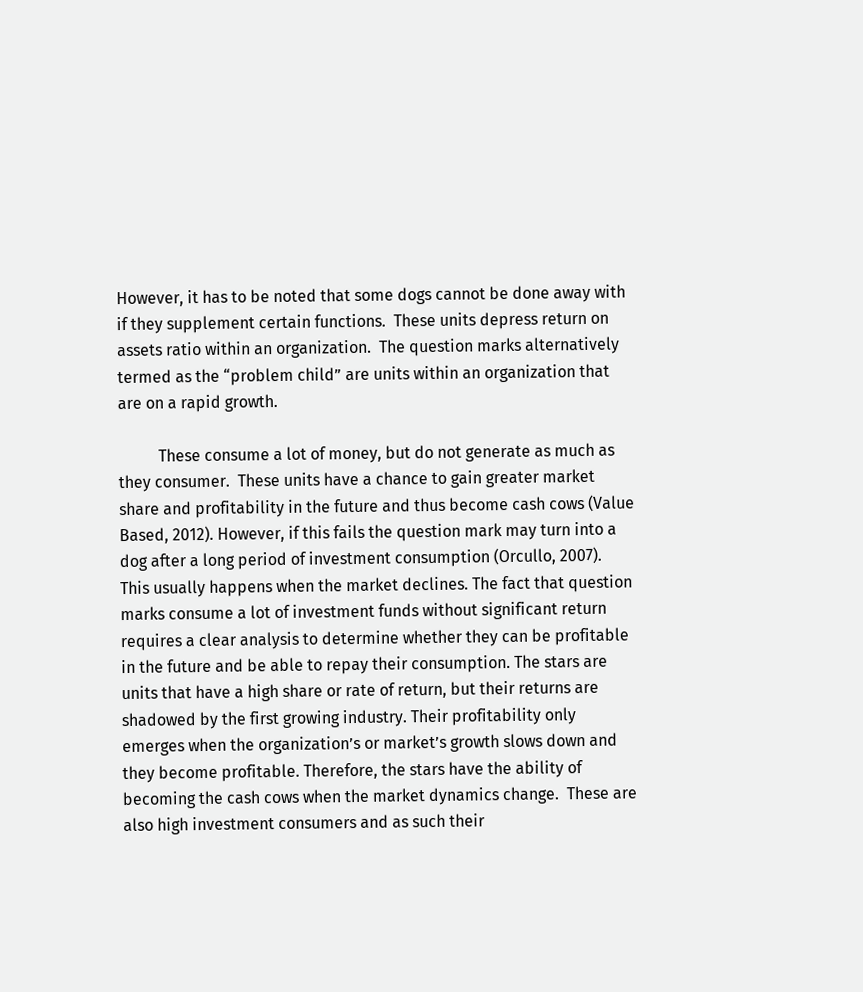However, it has to be noted that some dogs cannot be done away with if they supplement certain functions.  These units depress return on assets ratio within an organization.  The question marks alternatively termed as the “problem child” are units within an organization that are on a rapid growth.

          These consume a lot of money, but do not generate as much as they consumer.  These units have a chance to gain greater market share and profitability in the future and thus become cash cows (Value Based, 2012). However, if this fails the question mark may turn into a dog after a long period of investment consumption (Orcullo, 2007).  This usually happens when the market declines. The fact that question marks consume a lot of investment funds without significant return requires a clear analysis to determine whether they can be profitable in the future and be able to repay their consumption. The stars are units that have a high share or rate of return, but their returns are shadowed by the first growing industry. Their profitability only emerges when the organization’s or market’s growth slows down and they become profitable. Therefore, the stars have the ability of becoming the cash cows when the market dynamics change.  These are also high investment consumers and as such their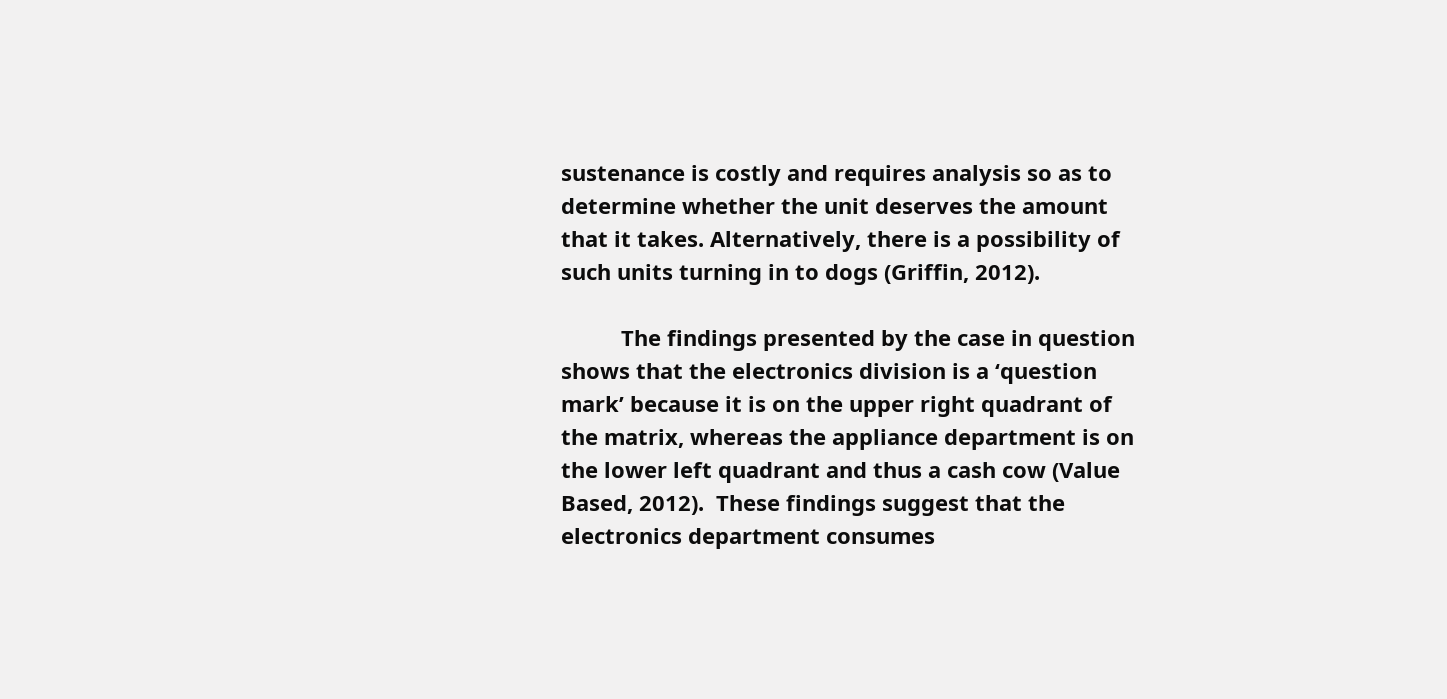sustenance is costly and requires analysis so as to determine whether the unit deserves the amount that it takes. Alternatively, there is a possibility of such units turning in to dogs (Griffin, 2012).

          The findings presented by the case in question shows that the electronics division is a ‘question mark’ because it is on the upper right quadrant of the matrix, whereas the appliance department is on the lower left quadrant and thus a cash cow (Value Based, 2012).  These findings suggest that the electronics department consumes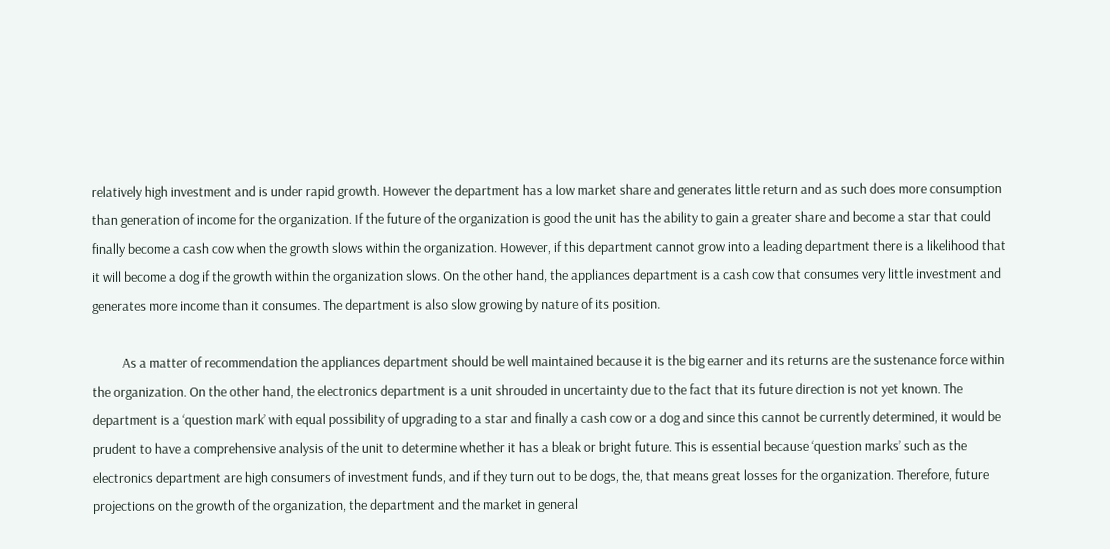relatively high investment and is under rapid growth. However the department has a low market share and generates little return and as such does more consumption than generation of income for the organization. If the future of the organization is good the unit has the ability to gain a greater share and become a star that could finally become a cash cow when the growth slows within the organization. However, if this department cannot grow into a leading department there is a likelihood that it will become a dog if the growth within the organization slows. On the other hand, the appliances department is a cash cow that consumes very little investment and generates more income than it consumes. The department is also slow growing by nature of its position.

          As a matter of recommendation the appliances department should be well maintained because it is the big earner and its returns are the sustenance force within the organization. On the other hand, the electronics department is a unit shrouded in uncertainty due to the fact that its future direction is not yet known. The department is a ‘question mark’ with equal possibility of upgrading to a star and finally a cash cow or a dog and since this cannot be currently determined, it would be prudent to have a comprehensive analysis of the unit to determine whether it has a bleak or bright future. This is essential because ‘question marks’ such as the electronics department are high consumers of investment funds, and if they turn out to be dogs, the, that means great losses for the organization. Therefore, future projections on the growth of the organization, the department and the market in general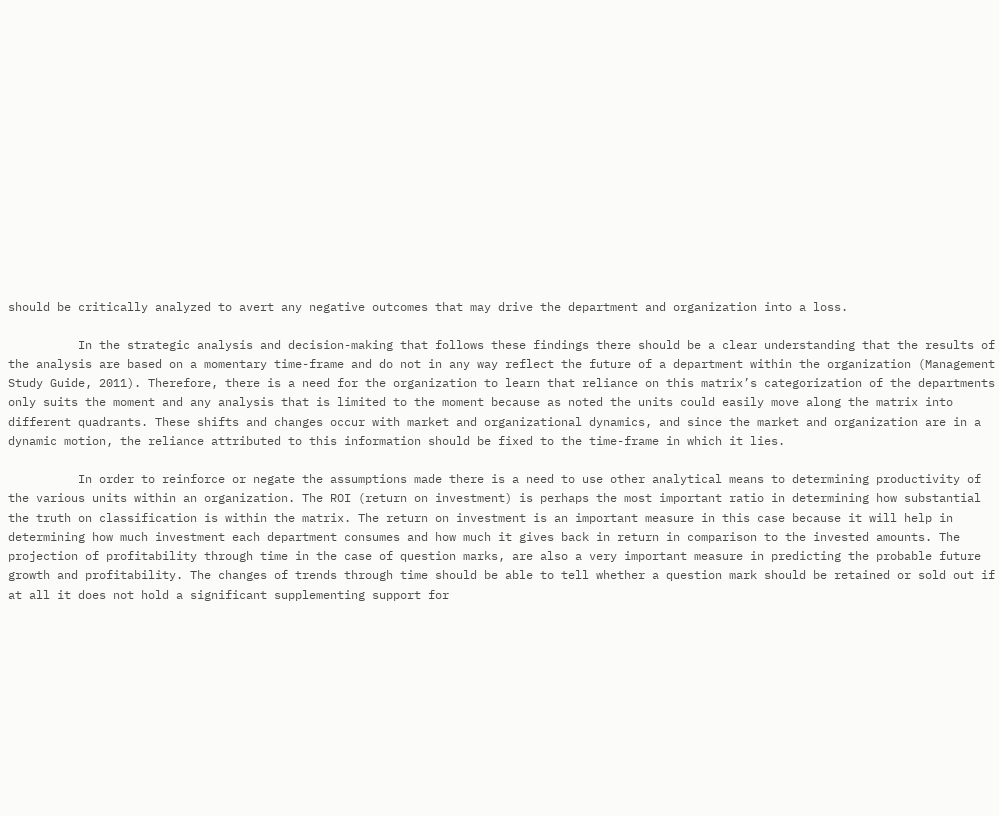should be critically analyzed to avert any negative outcomes that may drive the department and organization into a loss.

          In the strategic analysis and decision-making that follows these findings there should be a clear understanding that the results of the analysis are based on a momentary time-frame and do not in any way reflect the future of a department within the organization (Management Study Guide, 2011). Therefore, there is a need for the organization to learn that reliance on this matrix’s categorization of the departments only suits the moment and any analysis that is limited to the moment because as noted the units could easily move along the matrix into different quadrants. These shifts and changes occur with market and organizational dynamics, and since the market and organization are in a dynamic motion, the reliance attributed to this information should be fixed to the time-frame in which it lies.

          In order to reinforce or negate the assumptions made there is a need to use other analytical means to determining productivity of the various units within an organization. The ROI (return on investment) is perhaps the most important ratio in determining how substantial the truth on classification is within the matrix. The return on investment is an important measure in this case because it will help in determining how much investment each department consumes and how much it gives back in return in comparison to the invested amounts. The projection of profitability through time in the case of question marks, are also a very important measure in predicting the probable future growth and profitability. The changes of trends through time should be able to tell whether a question mark should be retained or sold out if at all it does not hold a significant supplementing support for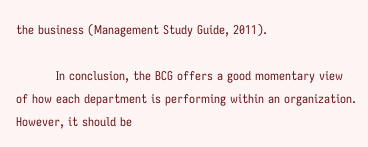the business (Management Study Guide, 2011).

          In conclusion, the BCG offers a good momentary view of how each department is performing within an organization. However, it should be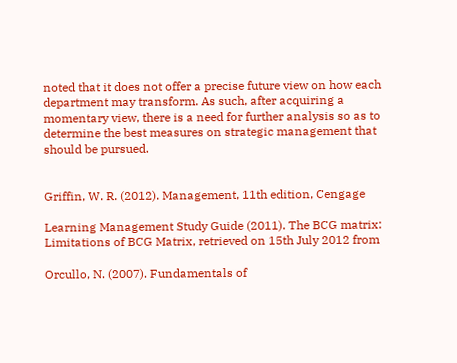noted that it does not offer a precise future view on how each department may transform. As such, after acquiring a momentary view, there is a need for further analysis so as to determine the best measures on strategic management that should be pursued.


Griffin, W. R. (2012). Management, 11th edition, Cengage

Learning Management Study Guide (2011). The BCG matrix: Limitations of BCG Matrix, retrieved on 15th July 2012 from

Orcullo, N. (2007). Fundamentals of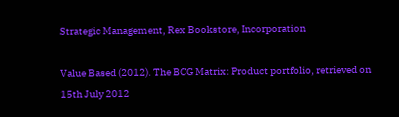Strategic Management, Rex Bookstore, Incorporation

Value Based (2012). The BCG Matrix: Product portfolio, retrieved on 15th July 2012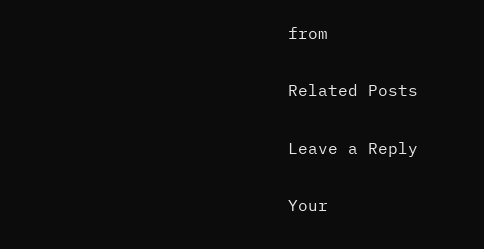from

Related Posts

Leave a Reply

Your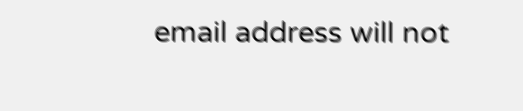email address will not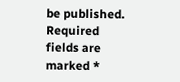be published. Required fields are marked *